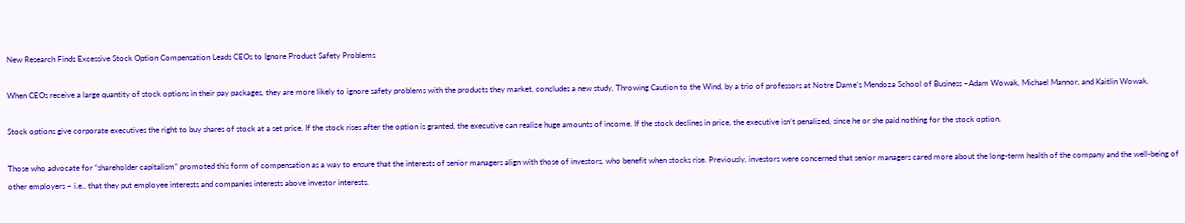New Research Finds Excessive Stock Option Compensation Leads CEOs to Ignore Product Safety Problems

When CEOs receive a large quantity of stock options in their pay packages, they are more likely to ignore safety problems with the products they market, concludes a new study, Throwing Caution to the Wind, by a trio of professors at Notre Dame’s Mendoza School of Business –Adam Wowak, Michael Mannor, and Kaitlin Wowak.

Stock options give corporate executives the right to buy shares of stock at a set price. If the stock rises after the option is granted, the executive can realize huge amounts of income. If the stock declines in price, the executive isn’t penalized, since he or she paid nothing for the stock option.

Those who advocate for “shareholder capitalism” promoted this form of compensation as a way to ensure that the interests of senior managers align with those of investors, who benefit when stocks rise. Previously, investors were concerned that senior managers cared more about the long-term health of the company and the well-being of other employers – i.e., that they put employee interests and companies interests above investor interests.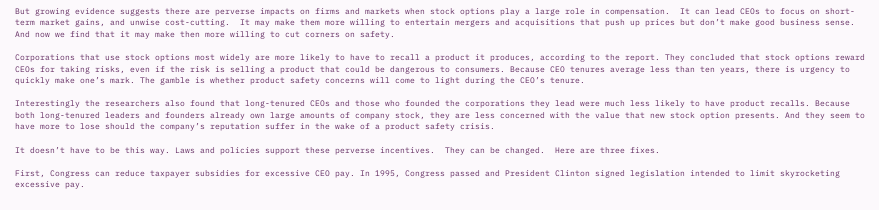But growing evidence suggests there are perverse impacts on firms and markets when stock options play a large role in compensation.  It can lead CEOs to focus on short-term market gains, and unwise cost-cutting.  It may make them more willing to entertain mergers and acquisitions that push up prices but don’t make good business sense.  And now we find that it may make then more willing to cut corners on safety.

Corporations that use stock options most widely are more likely to have to recall a product it produces, according to the report. They concluded that stock options reward CEOs for taking risks, even if the risk is selling a product that could be dangerous to consumers. Because CEO tenures average less than ten years, there is urgency to quickly make one’s mark. The gamble is whether product safety concerns will come to light during the CEO’s tenure.

Interestingly the researchers also found that long-tenured CEOs and those who founded the corporations they lead were much less likely to have product recalls. Because both long-tenured leaders and founders already own large amounts of company stock, they are less concerned with the value that new stock option presents. And they seem to have more to lose should the company’s reputation suffer in the wake of a product safety crisis.

It doesn’t have to be this way. Laws and policies support these perverse incentives.  They can be changed.  Here are three fixes.

First, Congress can reduce taxpayer subsidies for excessive CEO pay. In 1995, Congress passed and President Clinton signed legislation intended to limit skyrocketing excessive pay.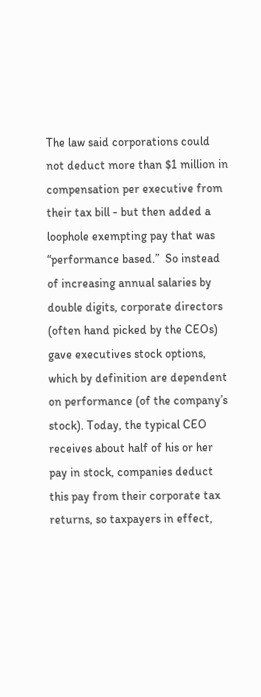The law said corporations could not deduct more than $1 million in compensation per executive from their tax bill - but then added a loophole exempting pay that was “performance based.”  So instead of increasing annual salaries by double digits, corporate directors (often hand picked by the CEOs)  gave executives stock options, which by definition are dependent on performance (of the company’s stock). Today, the typical CEO receives about half of his or her pay in stock, companies deduct this pay from their corporate tax returns, so taxpayers in effect,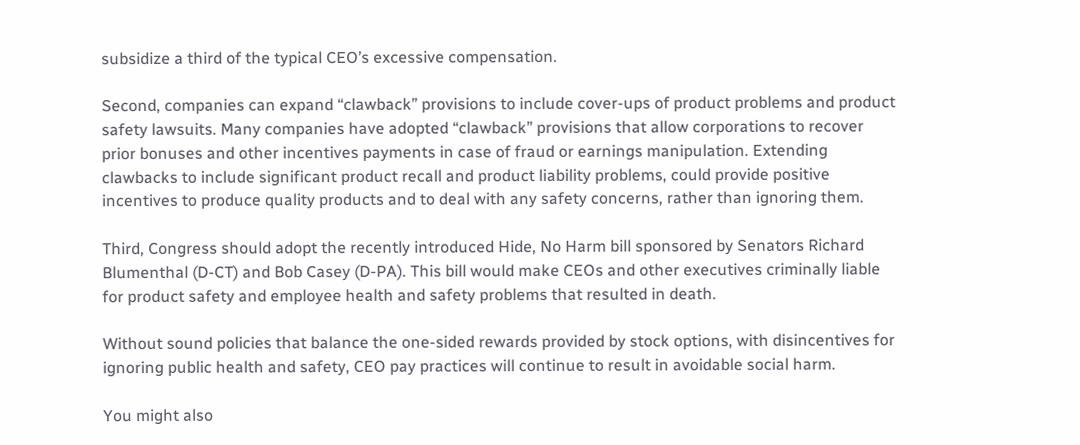subsidize a third of the typical CEO’s excessive compensation.

Second, companies can expand “clawback” provisions to include cover-ups of product problems and product safety lawsuits. Many companies have adopted “clawback” provisions that allow corporations to recover prior bonuses and other incentives payments in case of fraud or earnings manipulation. Extending clawbacks to include significant product recall and product liability problems, could provide positive incentives to produce quality products and to deal with any safety concerns, rather than ignoring them.

Third, Congress should adopt the recently introduced Hide, No Harm bill sponsored by Senators Richard Blumenthal (D-CT) and Bob Casey (D-PA). This bill would make CEOs and other executives criminally liable for product safety and employee health and safety problems that resulted in death.

Without sound policies that balance the one-sided rewards provided by stock options, with disincentives for ignoring public health and safety, CEO pay practices will continue to result in avoidable social harm.

You might also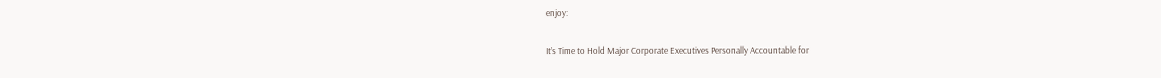enjoy:

It’s Time to Hold Major Corporate Executives Personally Accountable for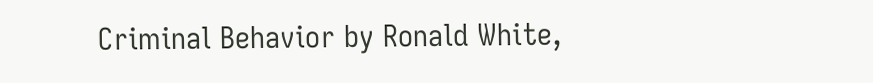Criminal Behavior by Ronald White,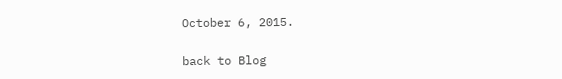October 6, 2015.

back to Blog